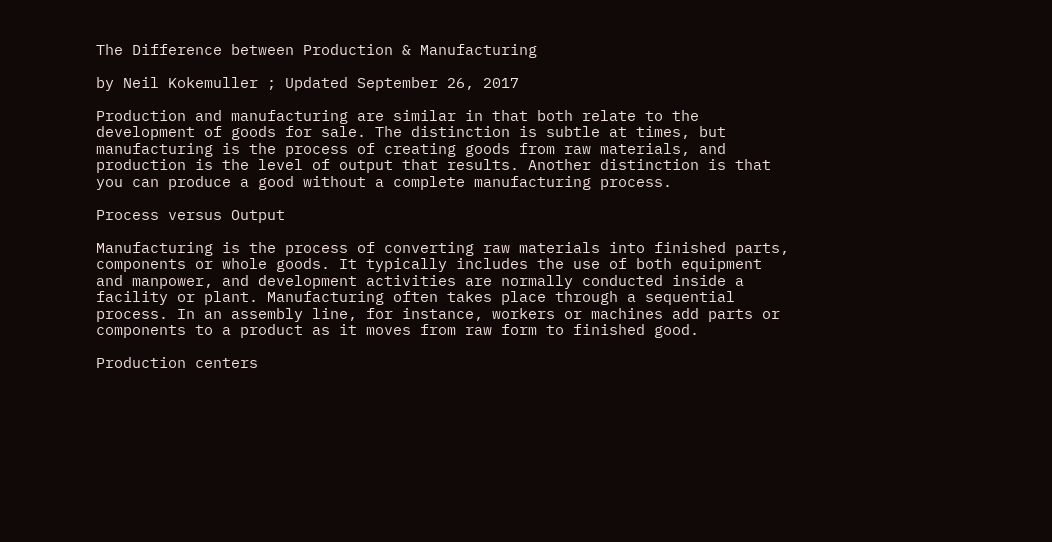The Difference between Production & Manufacturing

by Neil Kokemuller ; Updated September 26, 2017

Production and manufacturing are similar in that both relate to the development of goods for sale. The distinction is subtle at times, but manufacturing is the process of creating goods from raw materials, and production is the level of output that results. Another distinction is that you can produce a good without a complete manufacturing process.

Process versus Output

Manufacturing is the process of converting raw materials into finished parts, components or whole goods. It typically includes the use of both equipment and manpower, and development activities are normally conducted inside a facility or plant. Manufacturing often takes place through a sequential process. In an assembly line, for instance, workers or machines add parts or components to a product as it moves from raw form to finished good.

Production centers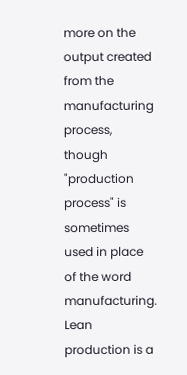more on the output created from the manufacturing process, though "production process" is sometimes used in place of the word manufacturing. Lean production is a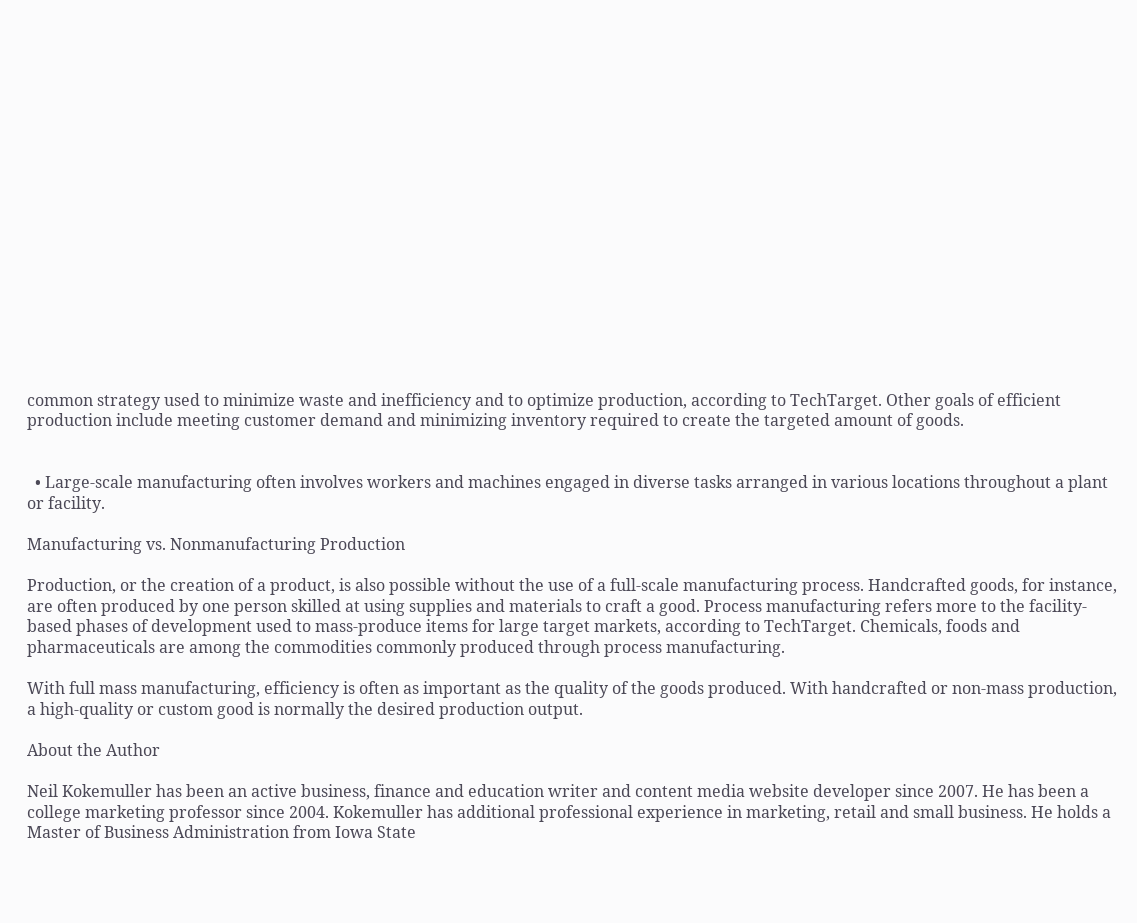common strategy used to minimize waste and inefficiency and to optimize production, according to TechTarget. Other goals of efficient production include meeting customer demand and minimizing inventory required to create the targeted amount of goods.


  • Large-scale manufacturing often involves workers and machines engaged in diverse tasks arranged in various locations throughout a plant or facility.

Manufacturing vs. Nonmanufacturing Production

Production, or the creation of a product, is also possible without the use of a full-scale manufacturing process. Handcrafted goods, for instance, are often produced by one person skilled at using supplies and materials to craft a good. Process manufacturing refers more to the facility-based phases of development used to mass-produce items for large target markets, according to TechTarget. Chemicals, foods and pharmaceuticals are among the commodities commonly produced through process manufacturing.

With full mass manufacturing, efficiency is often as important as the quality of the goods produced. With handcrafted or non-mass production, a high-quality or custom good is normally the desired production output.

About the Author

Neil Kokemuller has been an active business, finance and education writer and content media website developer since 2007. He has been a college marketing professor since 2004. Kokemuller has additional professional experience in marketing, retail and small business. He holds a Master of Business Administration from Iowa State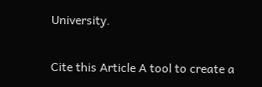University.

Cite this Article A tool to create a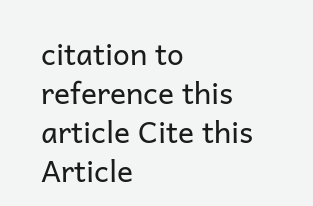citation to reference this article Cite this Article